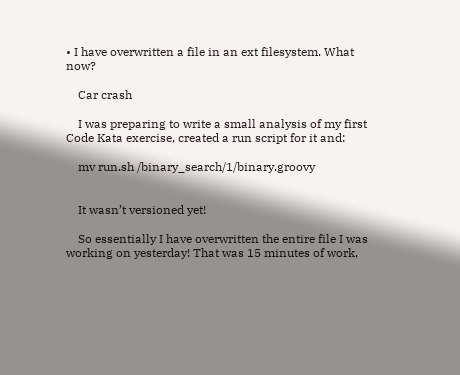• I have overwritten a file in an ext filesystem. What now?

    Car crash

    I was preparing to write a small analysis of my first Code Kata exercise, created a run script for it and:

    mv run.sh /binary_search/1/binary.groovy


    It wasn’t versioned yet!

    So essentially I have overwritten the entire file I was working on yesterday! That was 15 minutes of work,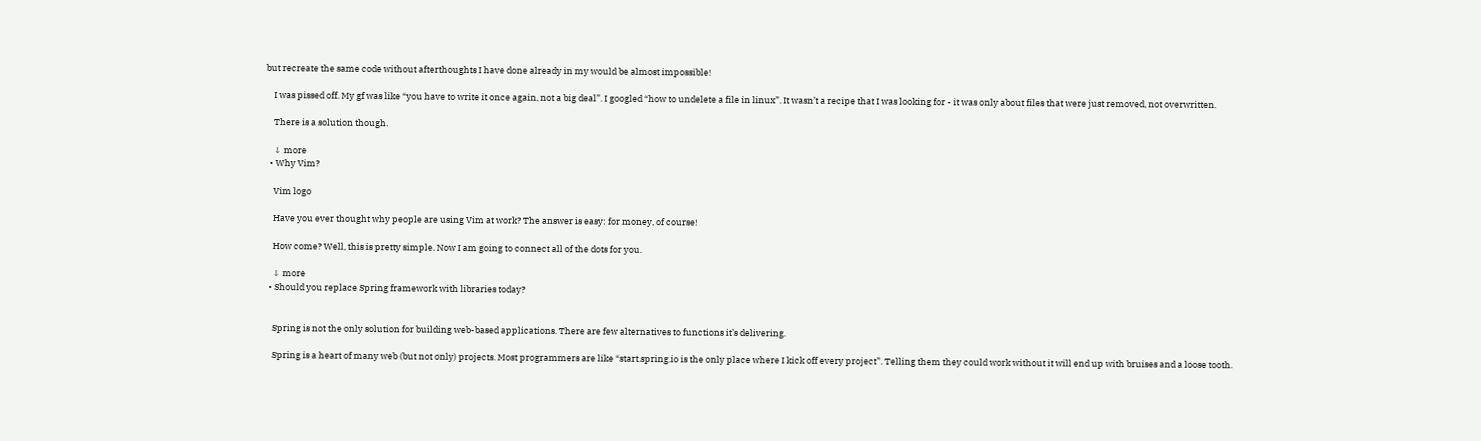but recreate the same code without afterthoughts I have done already in my would be almost impossible!

    I was pissed off. My gf was like “you have to write it once again, not a big deal”. I googled “how to undelete a file in linux”. It wasn’t a recipe that I was looking for - it was only about files that were just removed, not overwritten.

    There is a solution though.

    ↓ more
  • Why Vim?

    Vim logo

    Have you ever thought why people are using Vim at work? The answer is easy: for money, of course!

    How come? Well, this is pretty simple. Now I am going to connect all of the dots for you.

    ↓ more
  • Should you replace Spring framework with libraries today?


    Spring is not the only solution for building web-based applications. There are few alternatives to functions it’s delivering.

    Spring is a heart of many web (but not only) projects. Most programmers are like “start.spring.io is the only place where I kick off every project”. Telling them they could work without it will end up with bruises and a loose tooth.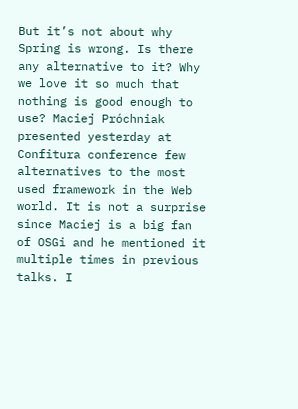But it’s not about why Spring is wrong. Is there any alternative to it? Why we love it so much that nothing is good enough to use? Maciej Próchniak presented yesterday at Confitura conference few alternatives to the most used framework in the Web world. It is not a surprise since Maciej is a big fan of OSGi and he mentioned it multiple times in previous talks. I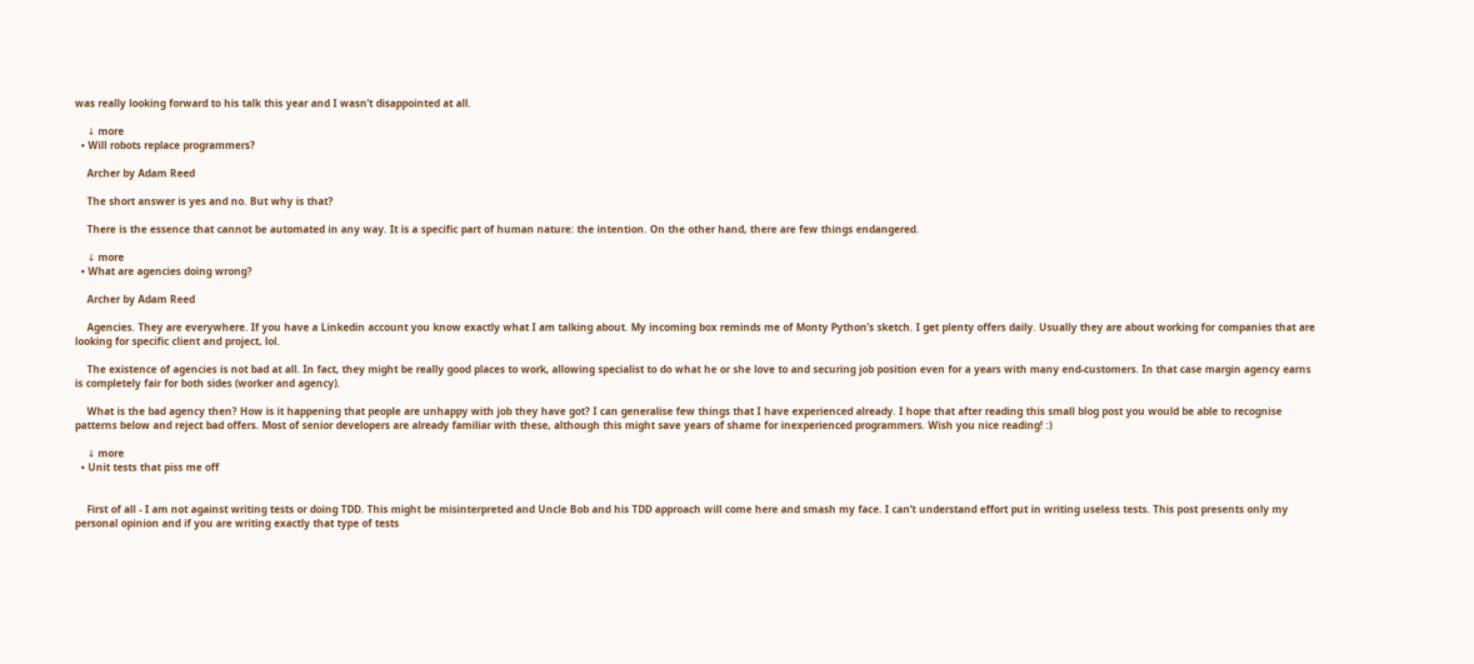was really looking forward to his talk this year and I wasn’t disappointed at all.

    ↓ more
  • Will robots replace programmers?

    Archer by Adam Reed

    The short answer is yes and no. But why is that?

    There is the essence that cannot be automated in any way. It is a specific part of human nature: the intention. On the other hand, there are few things endangered.

    ↓ more
  • What are agencies doing wrong?

    Archer by Adam Reed

    Agencies. They are everywhere. If you have a Linkedin account you know exactly what I am talking about. My incoming box reminds me of Monty Python’s sketch. I get plenty offers daily. Usually they are about working for companies that are looking for specific client and project, lol.

    The existence of agencies is not bad at all. In fact, they might be really good places to work, allowing specialist to do what he or she love to and securing job position even for a years with many end-customers. In that case margin agency earns is completely fair for both sides (worker and agency).

    What is the bad agency then? How is it happening that people are unhappy with job they have got? I can generalise few things that I have experienced already. I hope that after reading this small blog post you would be able to recognise patterns below and reject bad offers. Most of senior developers are already familiar with these, although this might save years of shame for inexperienced programmers. Wish you nice reading! :)

    ↓ more
  • Unit tests that piss me off


    First of all - I am not against writing tests or doing TDD. This might be misinterpreted and Uncle Bob and his TDD approach will come here and smash my face. I can’t understand effort put in writing useless tests. This post presents only my personal opinion and if you are writing exactly that type of tests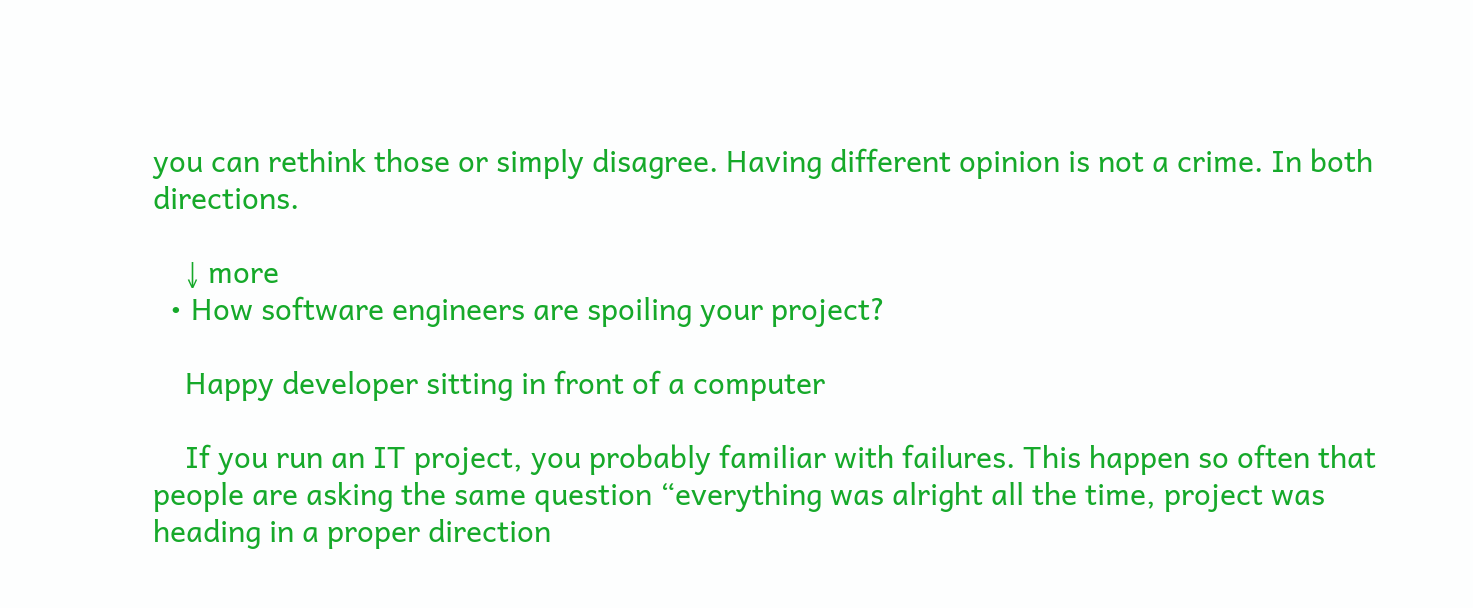you can rethink those or simply disagree. Having different opinion is not a crime. In both directions.

    ↓ more
  • How software engineers are spoiling your project?

    Happy developer sitting in front of a computer

    If you run an IT project, you probably familiar with failures. This happen so often that people are asking the same question “everything was alright all the time, project was heading in a proper direction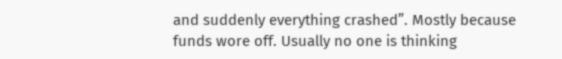and suddenly everything crashed”. Mostly because funds wore off. Usually no one is thinking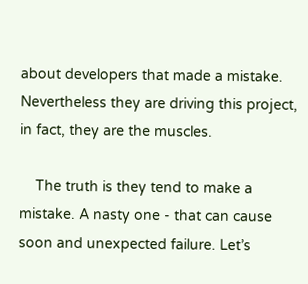about developers that made a mistake. Nevertheless they are driving this project, in fact, they are the muscles.

    The truth is they tend to make a mistake. A nasty one - that can cause soon and unexpected failure. Let’s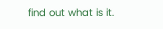find out what is it.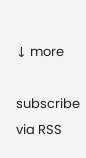↓ more

subscribe via RSS